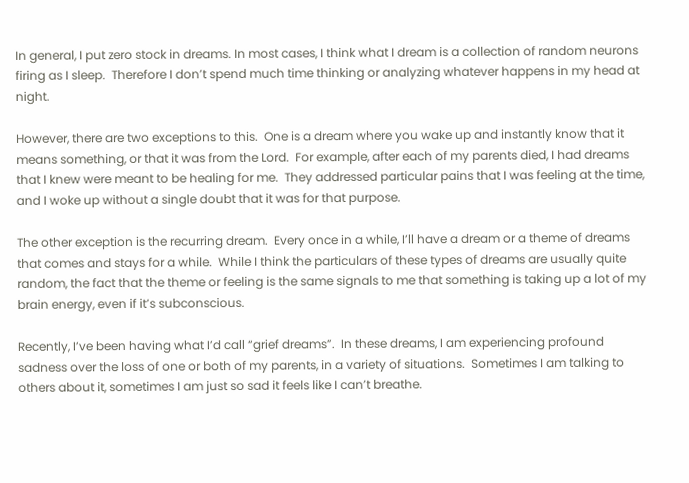In general, I put zero stock in dreams. In most cases, I think what I dream is a collection of random neurons firing as I sleep.  Therefore I don’t spend much time thinking or analyzing whatever happens in my head at night.

However, there are two exceptions to this.  One is a dream where you wake up and instantly know that it means something, or that it was from the Lord.  For example, after each of my parents died, I had dreams that I knew were meant to be healing for me.  They addressed particular pains that I was feeling at the time, and I woke up without a single doubt that it was for that purpose.

The other exception is the recurring dream.  Every once in a while, I’ll have a dream or a theme of dreams that comes and stays for a while.  While I think the particulars of these types of dreams are usually quite random, the fact that the theme or feeling is the same signals to me that something is taking up a lot of my brain energy, even if it’s subconscious.

Recently, I’ve been having what I’d call “grief dreams”.  In these dreams, I am experiencing profound sadness over the loss of one or both of my parents, in a variety of situations.  Sometimes I am talking to others about it, sometimes I am just so sad it feels like I can’t breathe.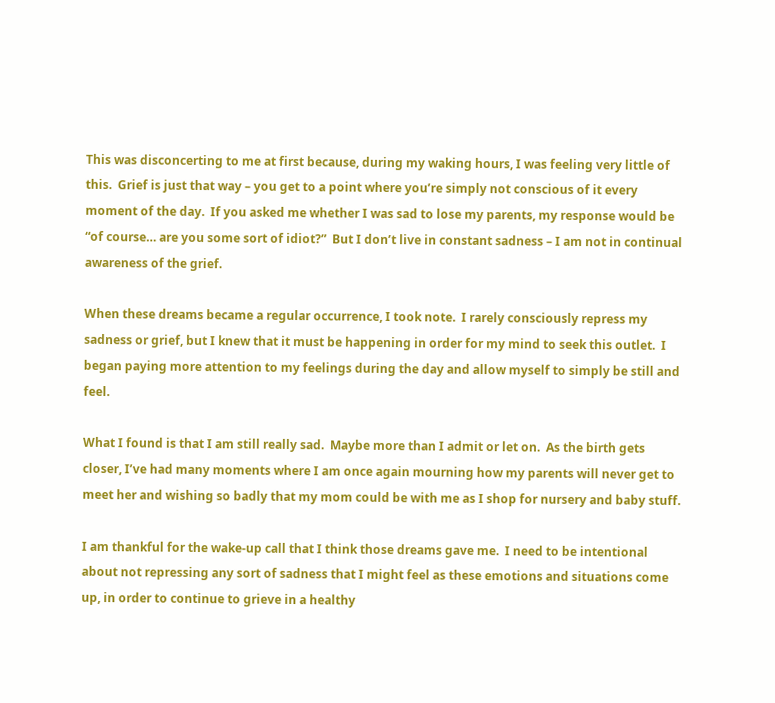This was disconcerting to me at first because, during my waking hours, I was feeling very little of this.  Grief is just that way – you get to a point where you’re simply not conscious of it every moment of the day.  If you asked me whether I was sad to lose my parents, my response would be “of course… are you some sort of idiot?”  But I don’t live in constant sadness – I am not in continual awareness of the grief.

When these dreams became a regular occurrence, I took note.  I rarely consciously repress my sadness or grief, but I knew that it must be happening in order for my mind to seek this outlet.  I began paying more attention to my feelings during the day and allow myself to simply be still and feel.

What I found is that I am still really sad.  Maybe more than I admit or let on.  As the birth gets closer, I’ve had many moments where I am once again mourning how my parents will never get to meet her and wishing so badly that my mom could be with me as I shop for nursery and baby stuff.

I am thankful for the wake-up call that I think those dreams gave me.  I need to be intentional about not repressing any sort of sadness that I might feel as these emotions and situations come up, in order to continue to grieve in a healthy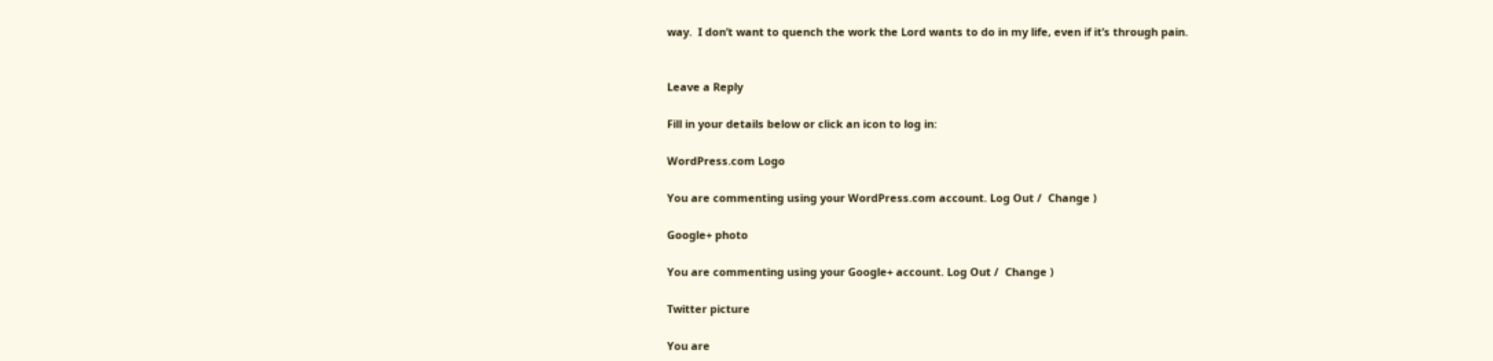way.  I don’t want to quench the work the Lord wants to do in my life, even if it’s through pain.


Leave a Reply

Fill in your details below or click an icon to log in:

WordPress.com Logo

You are commenting using your WordPress.com account. Log Out /  Change )

Google+ photo

You are commenting using your Google+ account. Log Out /  Change )

Twitter picture

You are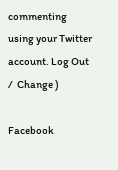commenting using your Twitter account. Log Out /  Change )

Facebook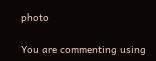photo

You are commenting using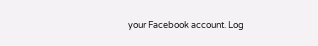your Facebook account. Log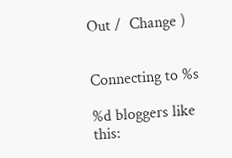Out /  Change )


Connecting to %s

%d bloggers like this: